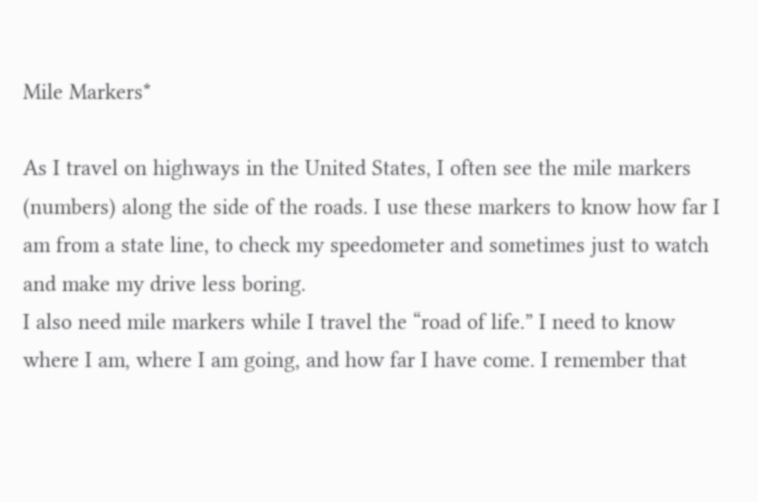Mile Markers*

As I travel on highways in the United States, I often see the mile markers (numbers) along the side of the roads. I use these markers to know how far I am from a state line, to check my speedometer and sometimes just to watch and make my drive less boring.
I also need mile markers while I travel the “road of life.” I need to know where I am, where I am going, and how far I have come. I remember that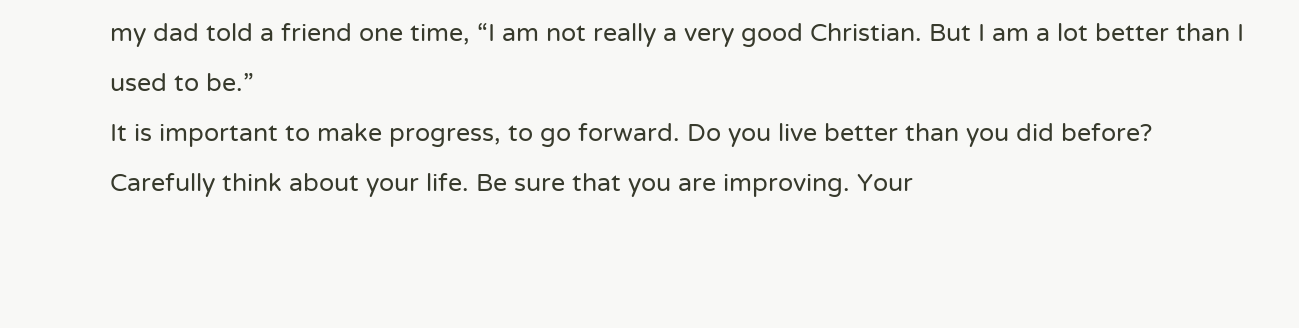my dad told a friend one time, “I am not really a very good Christian. But I am a lot better than I used to be.”
It is important to make progress, to go forward. Do you live better than you did before? Carefully think about your life. Be sure that you are improving. Your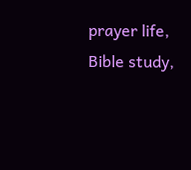prayer life, Bible study,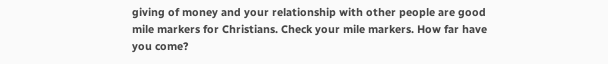giving of money and your relationship with other people are good mile markers for Christians. Check your mile markers. How far have you come?